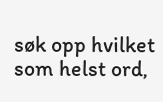søk opp hvilket som helst ord,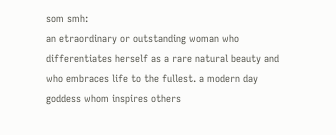som smh:
an etraordinary or outstanding woman who differentiates herself as a rare natural beauty and who embraces life to the fullest. a modern day goddess whom inspires others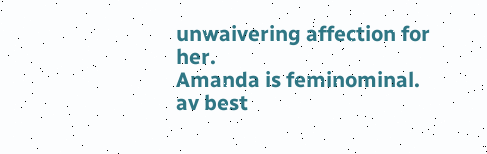unwaivering affection for her.
Amanda is feminominal.
av best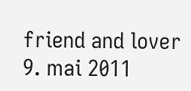friend and lover 9. mai 2011